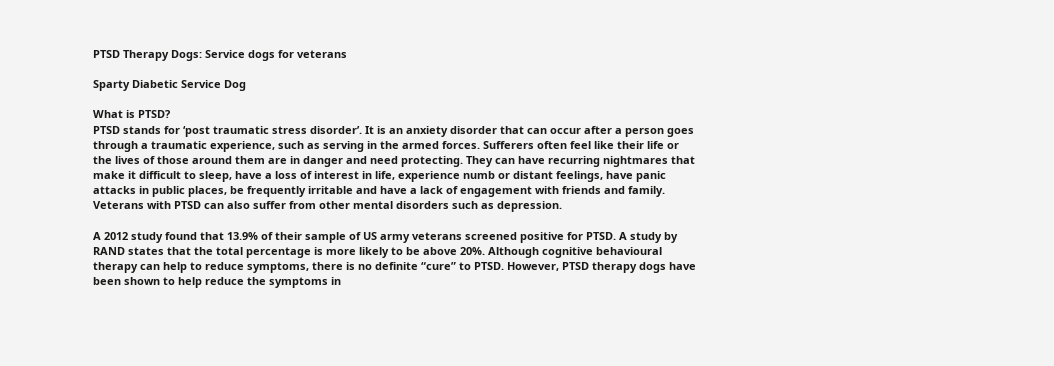PTSD Therapy Dogs: Service dogs for veterans

Sparty Diabetic Service Dog

What is PTSD?
PTSD stands for ‘post traumatic stress disorder’. It is an anxiety disorder that can occur after a person goes through a traumatic experience, such as serving in the armed forces. Sufferers often feel like their life or the lives of those around them are in danger and need protecting. They can have recurring nightmares that make it difficult to sleep, have a loss of interest in life, experience numb or distant feelings, have panic attacks in public places, be frequently irritable and have a lack of engagement with friends and family. Veterans with PTSD can also suffer from other mental disorders such as depression.

A 2012 study found that 13.9% of their sample of US army veterans screened positive for PTSD. A study by RAND states that the total percentage is more likely to be above 20%. Although cognitive behavioural therapy can help to reduce symptoms, there is no definite “cure” to PTSD. However, PTSD therapy dogs have been shown to help reduce the symptoms in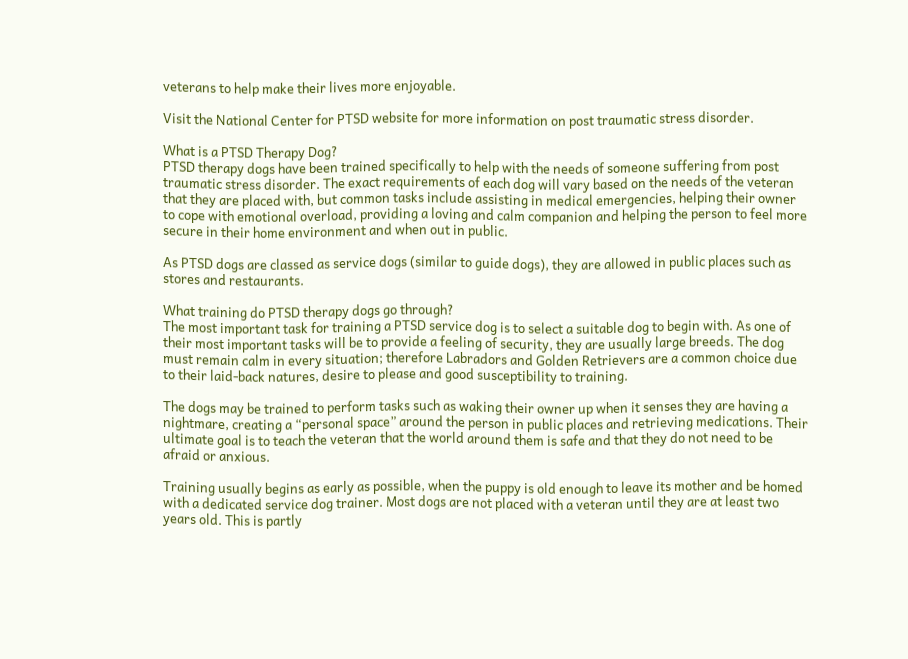veterans to help make their lives more enjoyable.

Visit the National Center for PTSD website for more information on post traumatic stress disorder.

What is a PTSD Therapy Dog?
PTSD therapy dogs have been trained specifically to help with the needs of someone suffering from post traumatic stress disorder. The exact requirements of each dog will vary based on the needs of the veteran that they are placed with, but common tasks include assisting in medical emergencies, helping their owner to cope with emotional overload, providing a loving and calm companion and helping the person to feel more secure in their home environment and when out in public.

As PTSD dogs are classed as service dogs (similar to guide dogs), they are allowed in public places such as stores and restaurants.

What training do PTSD therapy dogs go through?
The most important task for training a PTSD service dog is to select a suitable dog to begin with. As one of their most important tasks will be to provide a feeling of security, they are usually large breeds. The dog must remain calm in every situation; therefore Labradors and Golden Retrievers are a common choice due to their laid-back natures, desire to please and good susceptibility to training.

The dogs may be trained to perform tasks such as waking their owner up when it senses they are having a nightmare, creating a “personal space” around the person in public places and retrieving medications. Their ultimate goal is to teach the veteran that the world around them is safe and that they do not need to be afraid or anxious.

Training usually begins as early as possible, when the puppy is old enough to leave its mother and be homed with a dedicated service dog trainer. Most dogs are not placed with a veteran until they are at least two years old. This is partly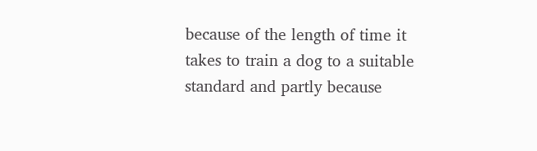because of the length of time it takes to train a dog to a suitable standard and partly because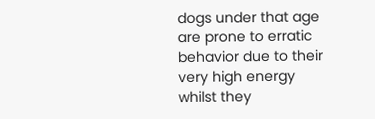dogs under that age are prone to erratic behavior due to their very high energy whilst they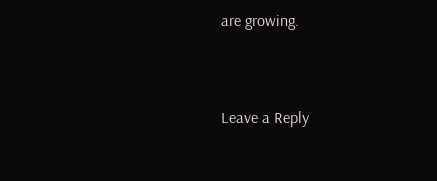are growing.


Leave a Reply